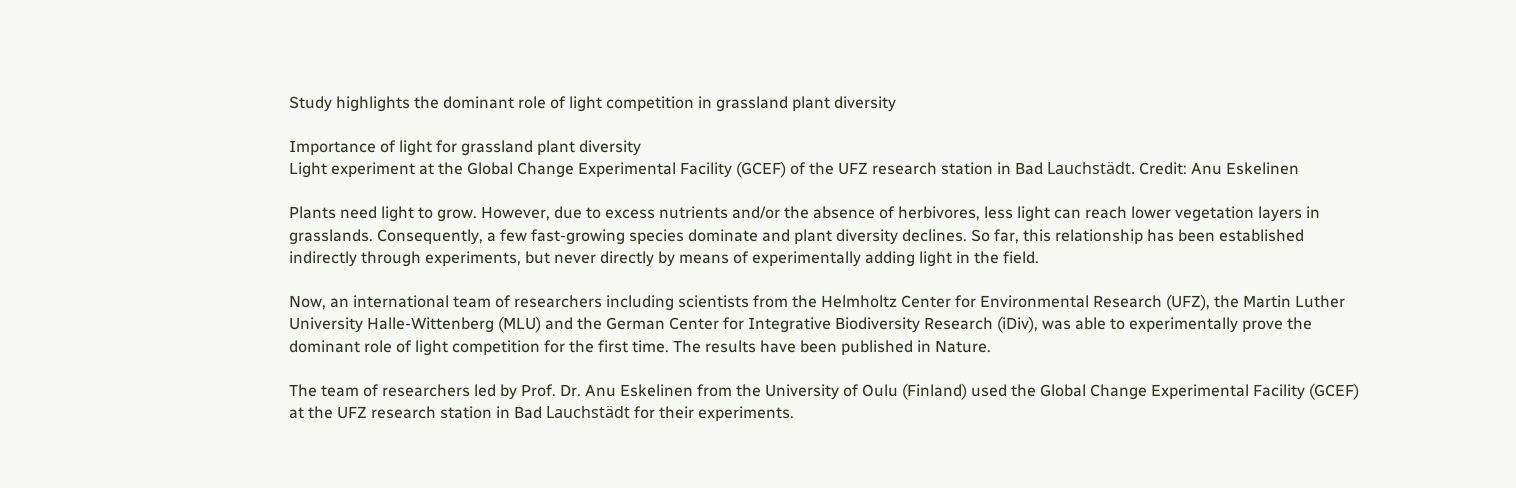Study highlights the dominant role of light competition in grassland plant diversity

Importance of light for grassland plant diversity
Light experiment at the Global Change Experimental Facility (GCEF) of the UFZ research station in Bad Lauchstädt. Credit: Anu Eskelinen

Plants need light to grow. However, due to excess nutrients and/or the absence of herbivores, less light can reach lower vegetation layers in grasslands. Consequently, a few fast-growing species dominate and plant diversity declines. So far, this relationship has been established indirectly through experiments, but never directly by means of experimentally adding light in the field.

Now, an international team of researchers including scientists from the Helmholtz Center for Environmental Research (UFZ), the Martin Luther University Halle-Wittenberg (MLU) and the German Center for Integrative Biodiversity Research (iDiv), was able to experimentally prove the dominant role of light competition for the first time. The results have been published in Nature.

The team of researchers led by Prof. Dr. Anu Eskelinen from the University of Oulu (Finland) used the Global Change Experimental Facility (GCEF) at the UFZ research station in Bad Lauchstädt for their experiments.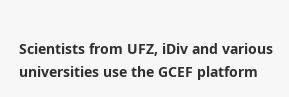Scientists from UFZ, iDiv and various universities use the GCEF platform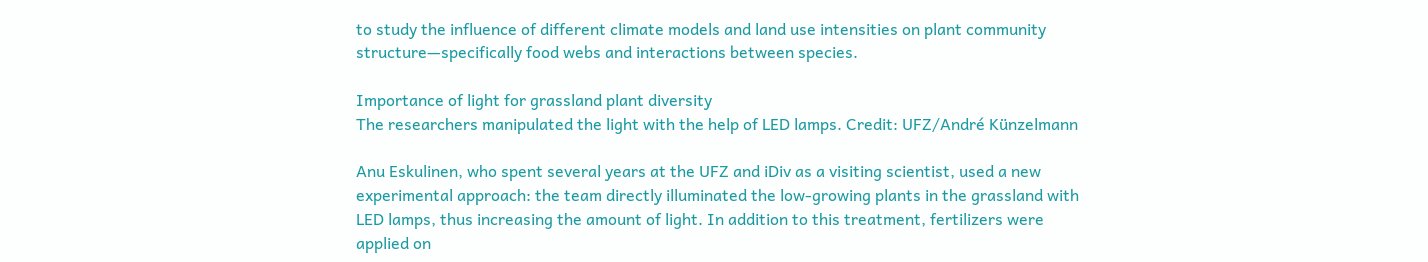to study the influence of different climate models and land use intensities on plant community structure—specifically food webs and interactions between species.

Importance of light for grassland plant diversity
The researchers manipulated the light with the help of LED lamps. Credit: UFZ/André Künzelmann

Anu Eskulinen, who spent several years at the UFZ and iDiv as a visiting scientist, used a new experimental approach: the team directly illuminated the low-growing plants in the grassland with LED lamps, thus increasing the amount of light. In addition to this treatment, fertilizers were applied on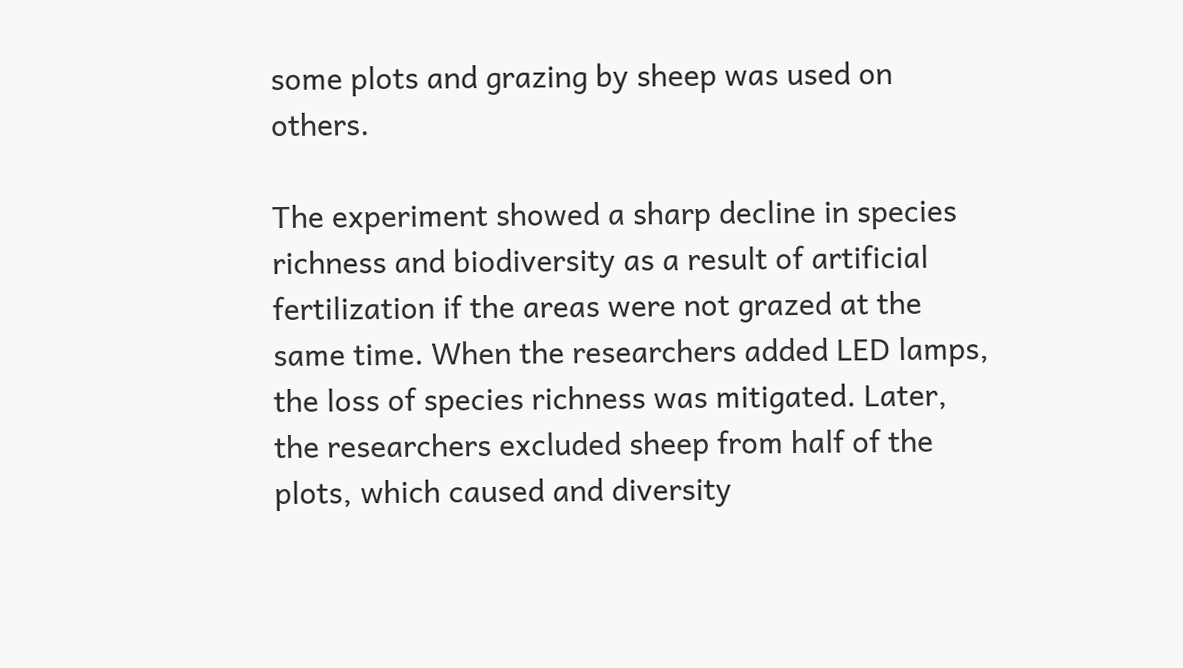some plots and grazing by sheep was used on others.

The experiment showed a sharp decline in species richness and biodiversity as a result of artificial fertilization if the areas were not grazed at the same time. When the researchers added LED lamps, the loss of species richness was mitigated. Later, the researchers excluded sheep from half of the plots, which caused and diversity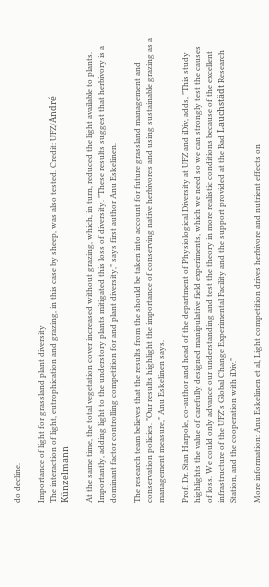do decline.

Importance of light for grassland plant diversity
The interaction of light, eutrophication and grazing, in this case by sheep, was also tested. Credit: UFZ/André Künzelmann

At the same time, the total vegetation cover increased without grazing, which, in turn, reduced the light available to plants. Importantly, adding light to the understory plants mitigated this loss of diversity. "These results suggest that herbivory is a dominant factor controlling competition for and plant diversity," says first author Anu Eskelinen.

The research team believes that the results from the should be taken into account for future grassland management and conservation policies. "Our results highlight the importance of conserving native herbivores and using sustainable grazing as a management measure," Anu Eskelinen says.

Prof. Dr. Stan Harpole, co-author and head of the department of Physiological Diversity at UFZ and iDiv, adds, "This study highlights the value of carefully designed manipulative field experiments, which we need so we can strongly test the causes of loss. We could only advance our understanding and test the theory in more realistic conditions because of the excellent infrastructure of the UFZ's Global Change Experimental Facility and the support provided at the Bad Lauchstädt Research Station, and the cooperation with iDiv."

More information: Anu Eskelinen et al, Light competition drives herbivore and nutrient effects on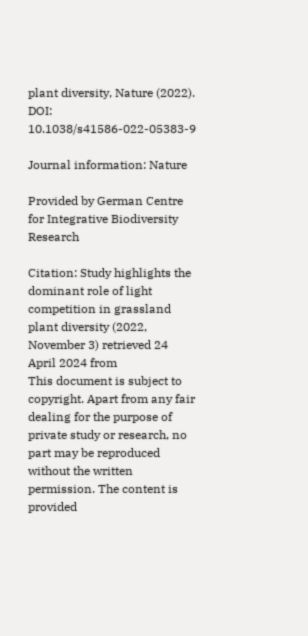plant diversity, Nature (2022). DOI: 10.1038/s41586-022-05383-9

Journal information: Nature

Provided by German Centre for Integrative Biodiversity Research

Citation: Study highlights the dominant role of light competition in grassland plant diversity (2022, November 3) retrieved 24 April 2024 from
This document is subject to copyright. Apart from any fair dealing for the purpose of private study or research, no part may be reproduced without the written permission. The content is provided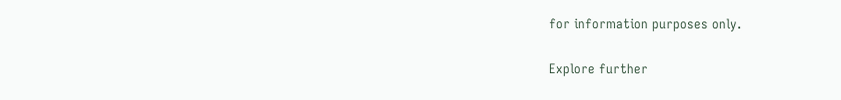for information purposes only.

Explore further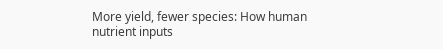More yield, fewer species: How human nutrient inputs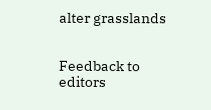alter grasslands


Feedback to editors